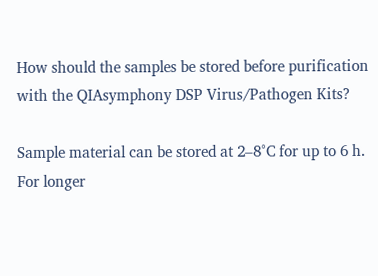How should the samples be stored before purification with the QIAsymphony DSP Virus/Pathogen Kits?

Sample material can be stored at 2–8°C for up to 6 h. For longer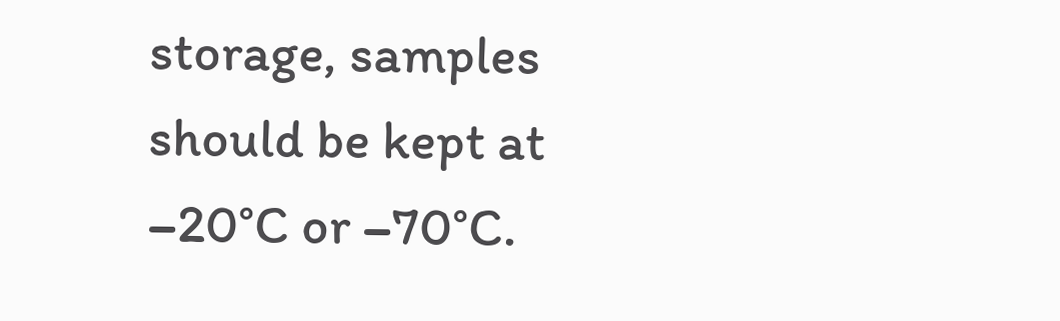storage, samples should be kept at –20°C or –70°C.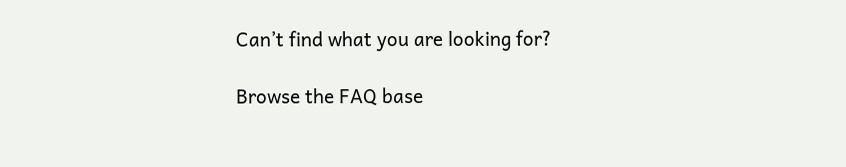Can’t find what you are looking for?

Browse the FAQ base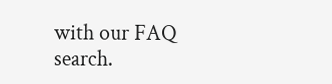with our FAQ search.